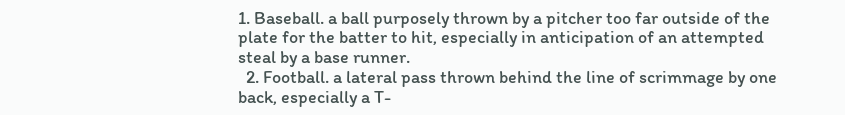1. Baseball. a ball purposely thrown by a pitcher too far outside of the plate for the batter to hit, especially in anticipation of an attempted steal by a base runner.
  2. Football. a lateral pass thrown behind the line of scrimmage by one back, especially a T-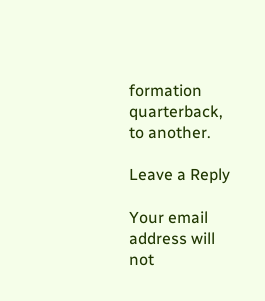formation quarterback, to another.

Leave a Reply

Your email address will not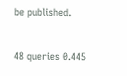be published.

48 queries 0.445